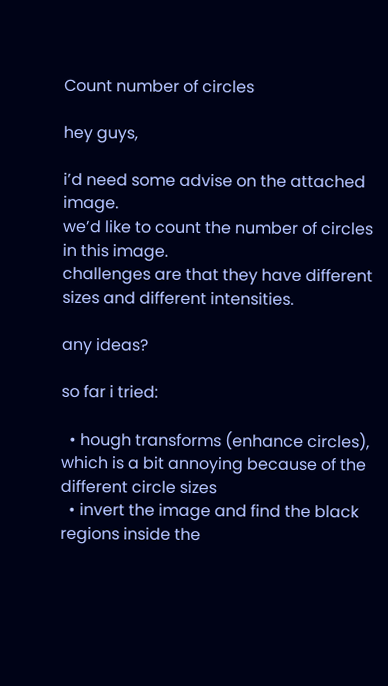Count number of circles

hey guys,

i’d need some advise on the attached image.
we’d like to count the number of circles in this image.
challenges are that they have different sizes and different intensities.

any ideas?

so far i tried:

  • hough transforms (enhance circles), which is a bit annoying because of the different circle sizes
  • invert the image and find the black regions inside the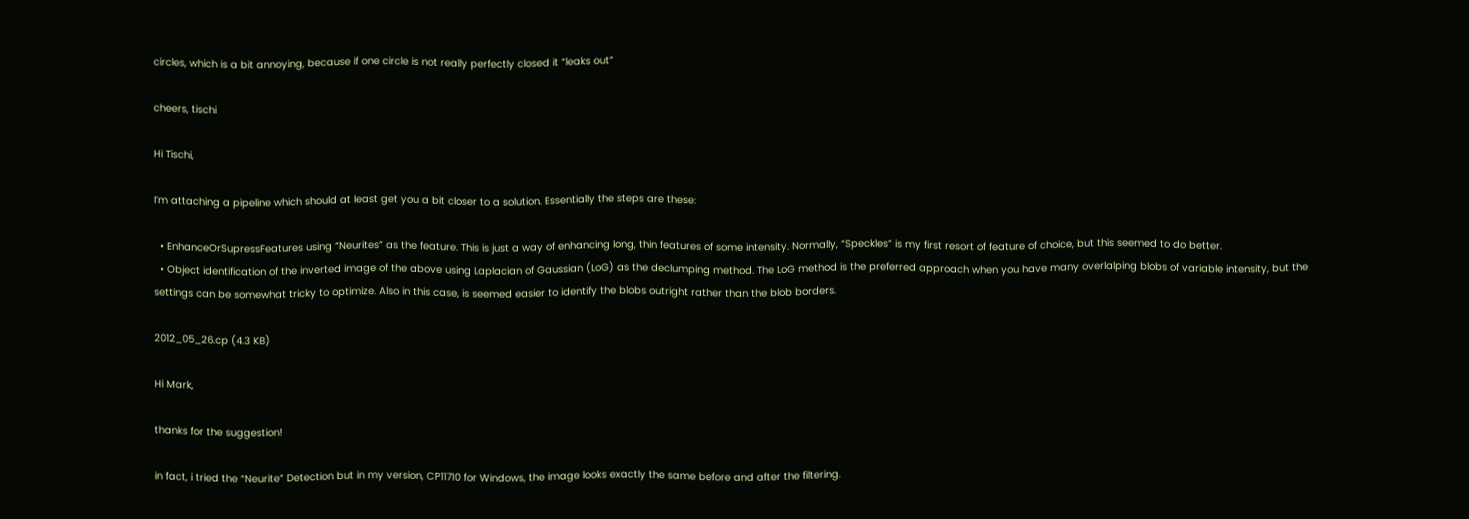circles, which is a bit annoying, because if one circle is not really perfectly closed it “leaks out”

cheers, tischi

Hi Tischi,

I’m attaching a pipeline which should at least get you a bit closer to a solution. Essentially the steps are these:

  • EnhanceOrSupressFeatures using “Neurites” as the feature. This is just a way of enhancing long, thin features of some intensity. Normally, “Speckles” is my first resort of feature of choice, but this seemed to do better.
  • Object identification of the inverted image of the above using Laplacian of Gaussian (LoG) as the declumping method. The LoG method is the preferred approach when you have many overlalping blobs of variable intensity, but the settings can be somewhat tricky to optimize. Also in this case, is seemed easier to identify the blobs outright rather than the blob borders.

2012_05_26.cp (4.3 KB)

Hi Mark,

thanks for the suggestion!

in fact, i tried the “Neurite” Detection but in my version, CP11710 for Windows, the image looks exactly the same before and after the filtering.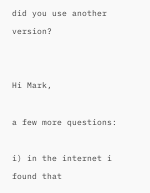did you use another version?


Hi Mark,

a few more questions:

i) in the internet i found that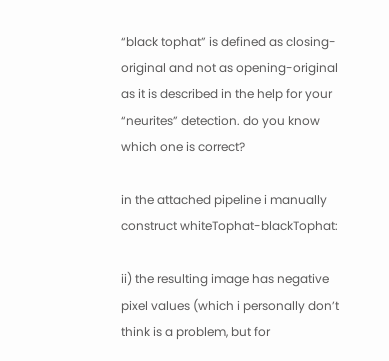“black tophat” is defined as closing-original and not as opening-original as it is described in the help for your “neurites” detection. do you know which one is correct?

in the attached pipeline i manually construct whiteTophat-blackTophat:

ii) the resulting image has negative pixel values (which i personally don’t think is a problem, but for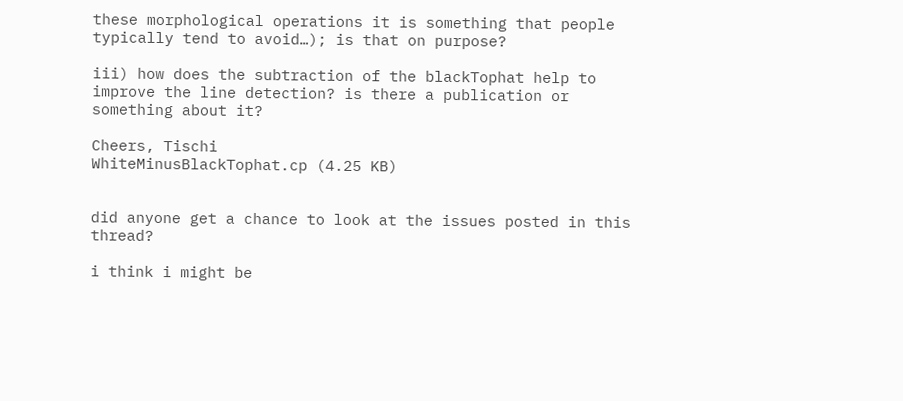these morphological operations it is something that people typically tend to avoid…); is that on purpose?

iii) how does the subtraction of the blackTophat help to improve the line detection? is there a publication or something about it?

Cheers, Tischi
WhiteMinusBlackTophat.cp (4.25 KB)


did anyone get a chance to look at the issues posted in this thread?

i think i might be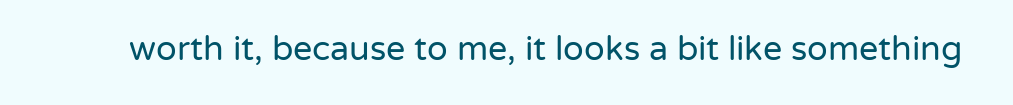worth it, because to me, it looks a bit like something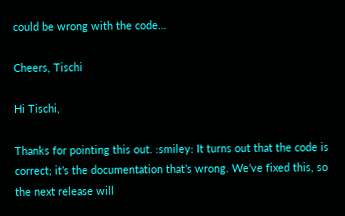could be wrong with the code…

Cheers, Tischi

Hi Tischi,

Thanks for pointing this out. :smiley: It turns out that the code is correct; it’s the documentation that’s wrong. We’ve fixed this, so the next release will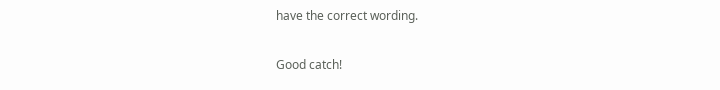have the correct wording.

Good catch!